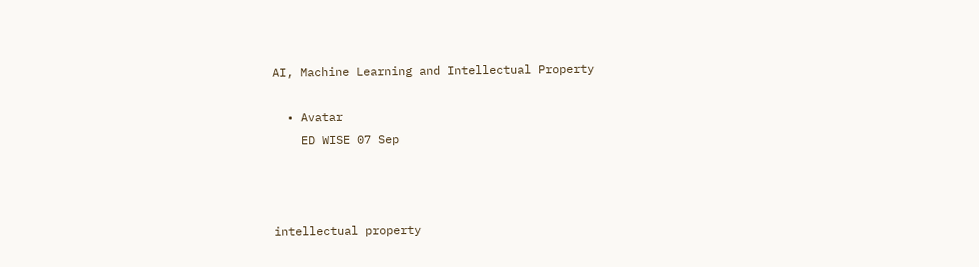AI, Machine Learning and Intellectual Property

  • Avatar
    ED WISE 07 Sep



intellectual property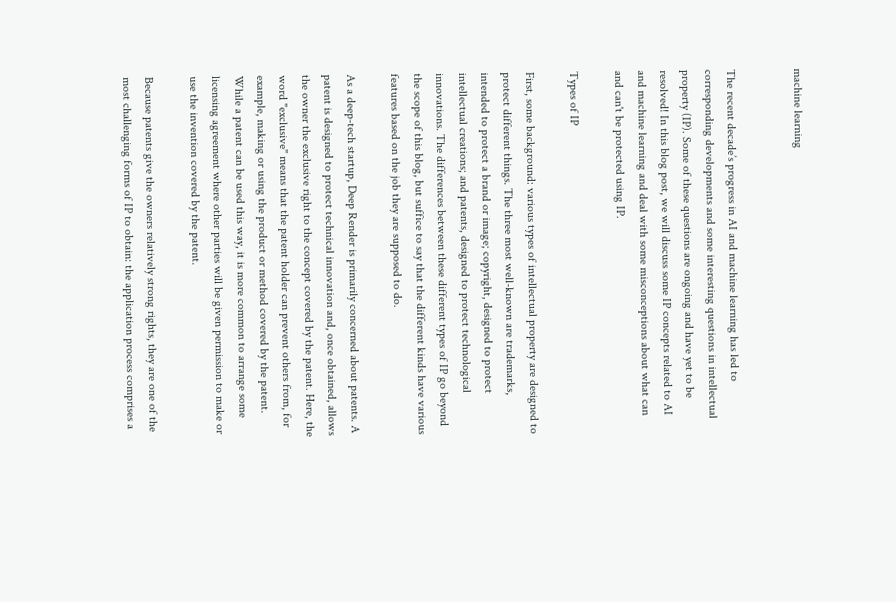machine learning


The recent decade’s progress in AI and machine learning has led to corresponding developments and some interesting questions in intellectual property (IP). Some of these questions are ongoing and have yet to be resolved! In this blog post, we will discuss some IP concepts related to AI and machine learning and deal with some misconceptions about what can and can't be protected using IP.

Types of IP

First, some background: various types of intellectual property are designed to protect different things. The three most well-known are trademarks, intended to protect a brand or image; copyright, designed to protect intellectual creations; and patents, designed to protect technological innovations. The differences between these different types of IP go beyond the scope of this blog, but suffice to say that the different kinds have various features based on the job they are supposed to do.

As a deep-tech startup, Deep Render is primarily concerned about patents. A patent is designed to protect technical innovation and, once obtained, allows the owner the exclusive right to the concept covered by the patent. Here, the word "exclusive" means that the patent holder can prevent others from, for example, making or using the product or method covered by the patent. While a patent can be used this way, it is more common to arrange some licensing agreement where other parties will be given permission to make or use the invention covered by the patent.

Because patents give the owners relatively strong rights, they are one of the most challenging forms of IP to obtain: the application process comprises a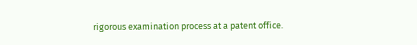rigorous examination process at a patent office.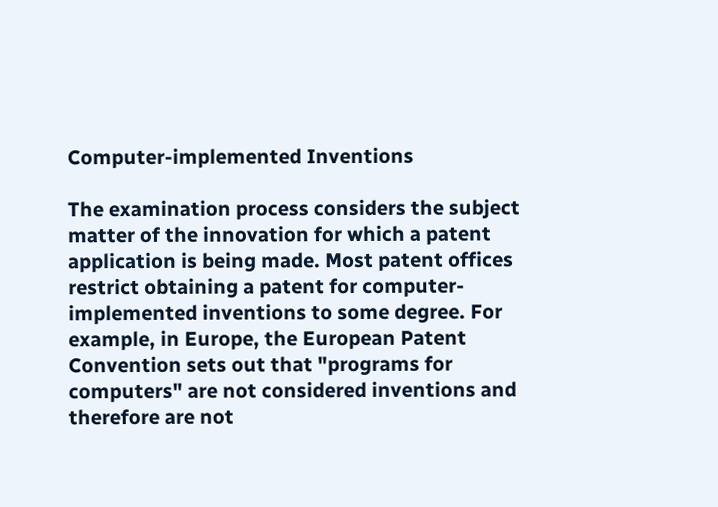Computer-implemented Inventions

The examination process considers the subject matter of the innovation for which a patent application is being made. Most patent offices restrict obtaining a patent for computer-implemented inventions to some degree. For example, in Europe, the European Patent Convention sets out that "programs for computers" are not considered inventions and therefore are not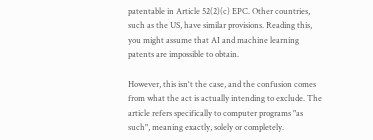patentable in Article 52(2)(c) EPC. Other countries, such as the US, have similar provisions. Reading this, you might assume that AI and machine learning patents are impossible to obtain.

However, this isn't the case, and the confusion comes from what the act is actually intending to exclude. The article refers specifically to computer programs "as such", meaning exactly, solely or completely.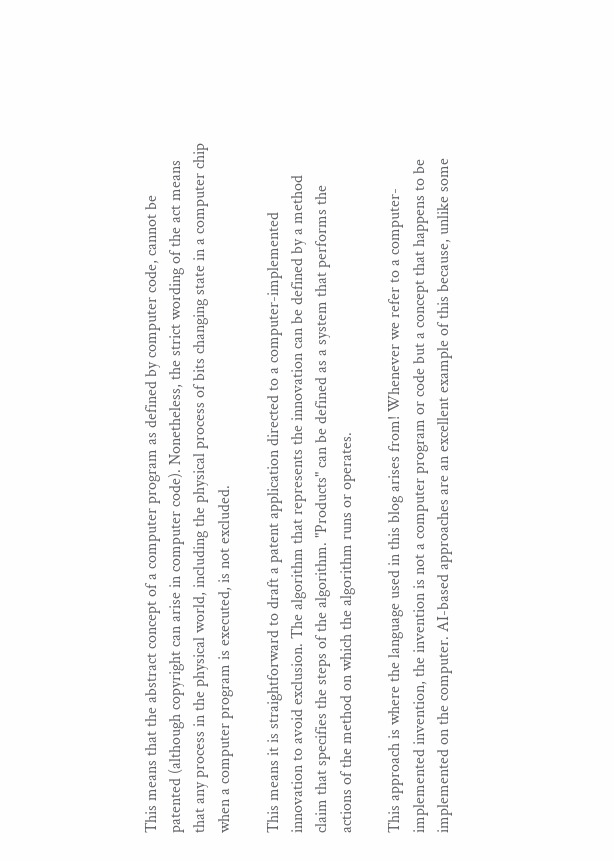This means that the abstract concept of a computer program as defined by computer code, cannot be patented (although copyright can arise in computer code). Nonetheless, the strict wording of the act means that any process in the physical world, including the physical process of bits changing state in a computer chip when a computer program is executed, is not excluded.

This means it is straightforward to draft a patent application directed to a computer-implemented innovation to avoid exclusion. The algorithm that represents the innovation can be defined by a method claim that specifies the steps of the algorithm. "Products" can be defined as a system that performs the actions of the method on which the algorithm runs or operates.

This approach is where the language used in this blog arises from! Whenever we refer to a computer-implemented invention, the invention is not a computer program or code but a concept that happens to be implemented on the computer. AI-based approaches are an excellent example of this because, unlike some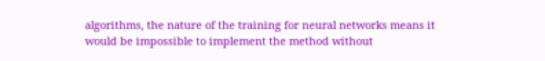algorithms, the nature of the training for neural networks means it would be impossible to implement the method without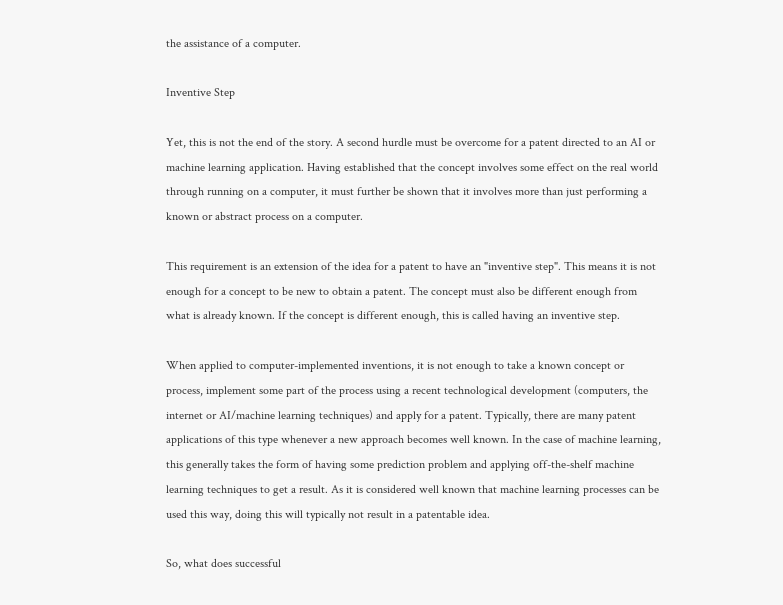the assistance of a computer.

Inventive Step

Yet, this is not the end of the story. A second hurdle must be overcome for a patent directed to an AI or machine learning application. Having established that the concept involves some effect on the real world through running on a computer, it must further be shown that it involves more than just performing a known or abstract process on a computer.

This requirement is an extension of the idea for a patent to have an "inventive step". This means it is not enough for a concept to be new to obtain a patent. The concept must also be different enough from what is already known. If the concept is different enough, this is called having an inventive step.

When applied to computer-implemented inventions, it is not enough to take a known concept or process, implement some part of the process using a recent technological development (computers, the internet or AI/machine learning techniques) and apply for a patent. Typically, there are many patent applications of this type whenever a new approach becomes well known. In the case of machine learning, this generally takes the form of having some prediction problem and applying off-the-shelf machine learning techniques to get a result. As it is considered well known that machine learning processes can be used this way, doing this will typically not result in a patentable idea.

So, what does successful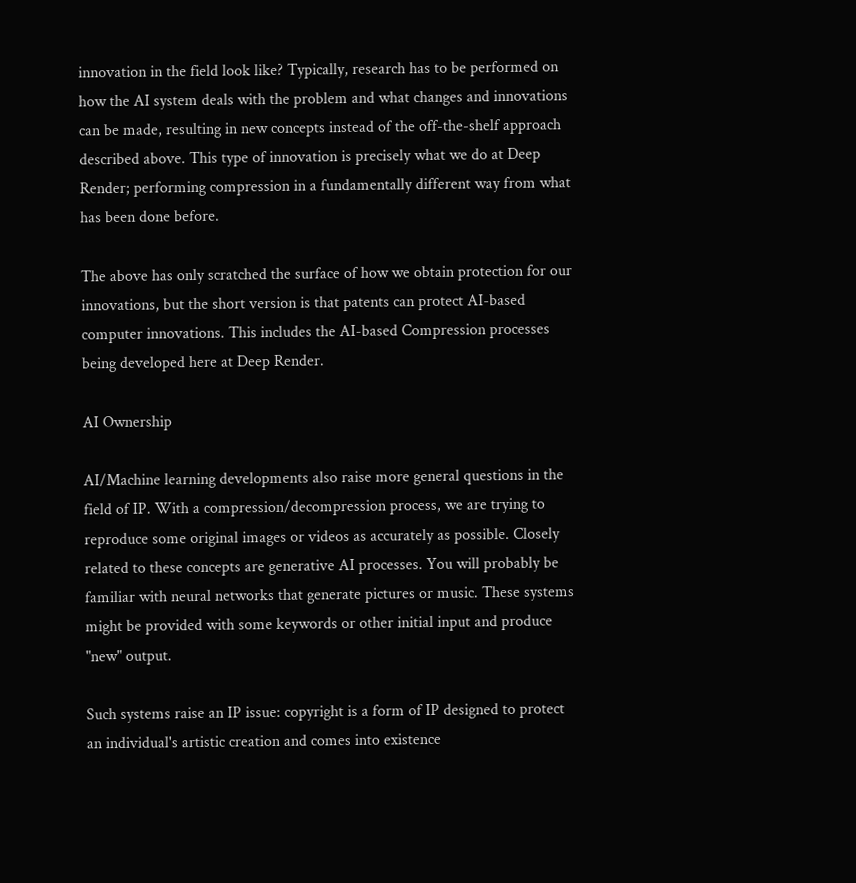innovation in the field look like? Typically, research has to be performed on how the AI system deals with the problem and what changes and innovations can be made, resulting in new concepts instead of the off-the-shelf approach described above. This type of innovation is precisely what we do at Deep Render; performing compression in a fundamentally different way from what has been done before.

The above has only scratched the surface of how we obtain protection for our innovations, but the short version is that patents can protect AI-based computer innovations. This includes the AI-based Compression processes being developed here at Deep Render.

AI Ownership

AI/Machine learning developments also raise more general questions in the field of IP. With a compression/decompression process, we are trying to reproduce some original images or videos as accurately as possible. Closely related to these concepts are generative AI processes. You will probably be familiar with neural networks that generate pictures or music. These systems might be provided with some keywords or other initial input and produce "new" output.

Such systems raise an IP issue: copyright is a form of IP designed to protect an individual's artistic creation and comes into existence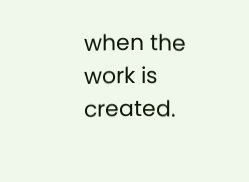when the work is created.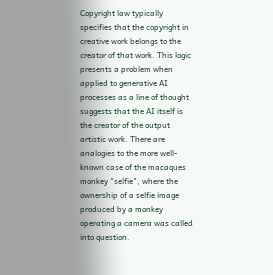Copyright law typically specifies that the copyright in creative work belongs to the creator of that work. This logic presents a problem when applied to generative AI processes as a line of thought suggests that the AI itself is the creator of the output artistic work. There are analogies to the more well-known case of the macaques monkey "selfie", where the ownership of a selfie image produced by a monkey operating a camera was called into question.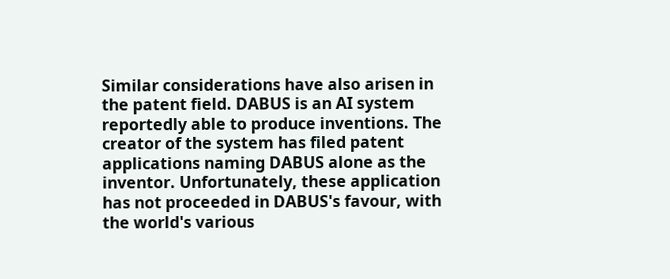Similar considerations have also arisen in the patent field. DABUS is an AI system reportedly able to produce inventions. The creator of the system has filed patent applications naming DABUS alone as the inventor. Unfortunately, these application has not proceeded in DABUS's favour, with the world's various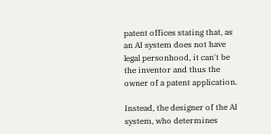patent offices stating that, as an AI system does not have legal personhood, it can't be the inventor and thus the owner of a patent application.

Instead, the designer of the AI system, who determines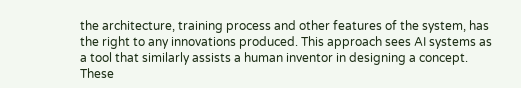the architecture, training process and other features of the system, has the right to any innovations produced. This approach sees AI systems as a tool that similarly assists a human inventor in designing a concept. These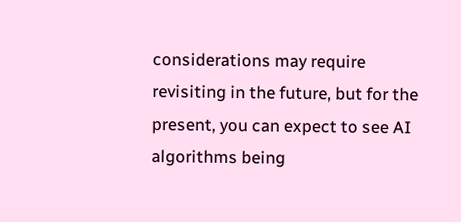considerations may require revisiting in the future, but for the present, you can expect to see AI algorithms being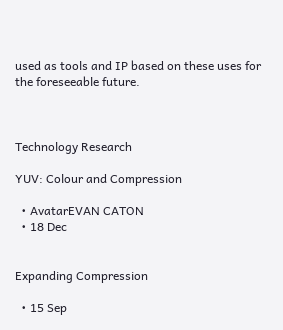used as tools and IP based on these uses for the foreseeable future.



Technology Research

YUV: Colour and Compression

  • AvatarEVAN CATON
  • 18 Dec


Expanding Compression

  • 15 Sep